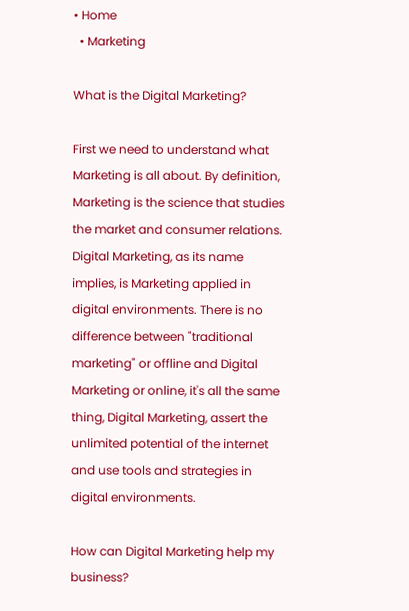• Home
  • Marketing

What is the Digital Marketing?

First we need to understand what Marketing is all about. By definition, Marketing is the science that studies the market and consumer relations. Digital Marketing, as its name implies, is Marketing applied in digital environments. There is no difference between "traditional marketing" or offline and Digital Marketing or online, it's all the same thing, Digital Marketing, assert the unlimited potential of the internet and use tools and strategies in digital environments.

How can Digital Marketing help my business?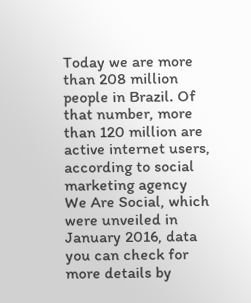Today we are more than 208 million people in Brazil. Of that number, more than 120 million are active internet users, according to social marketing agency We Are Social, which were unveiled in January 2016, data you can check for more details by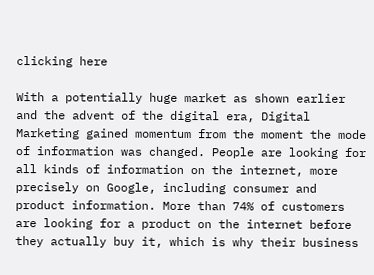clicking here

With a potentially huge market as shown earlier and the advent of the digital era, Digital Marketing gained momentum from the moment the mode of information was changed. People are looking for all kinds of information on the internet, more precisely on Google, including consumer and product information. More than 74% of customers are looking for a product on the internet before they actually buy it, which is why their business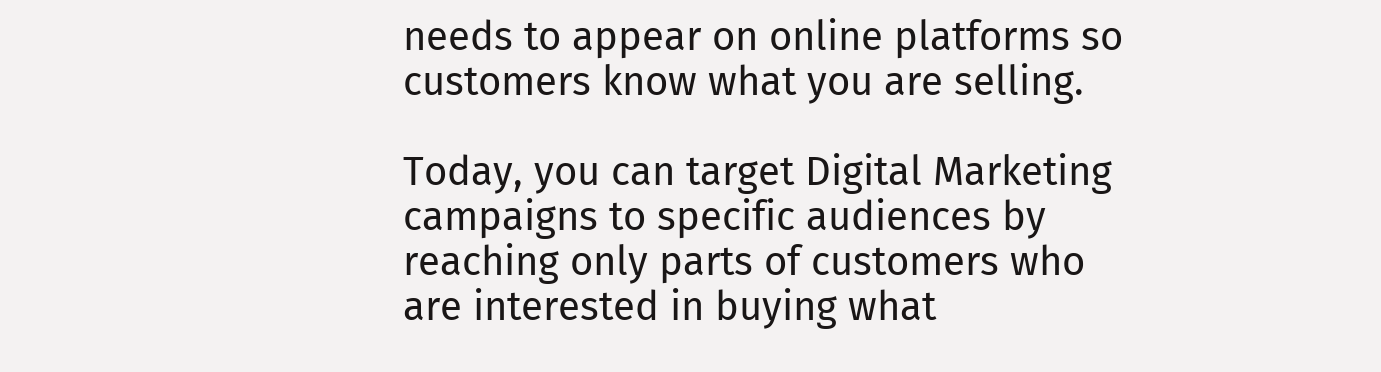needs to appear on online platforms so customers know what you are selling.

Today, you can target Digital Marketing campaigns to specific audiences by reaching only parts of customers who are interested in buying what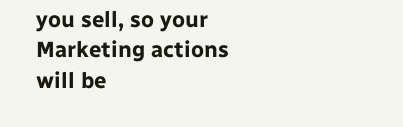you sell, so your Marketing actions will be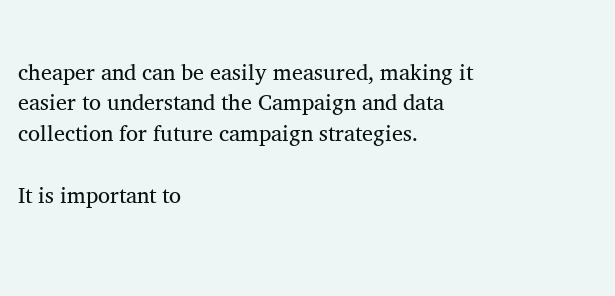cheaper and can be easily measured, making it easier to understand the Campaign and data collection for future campaign strategies.

It is important to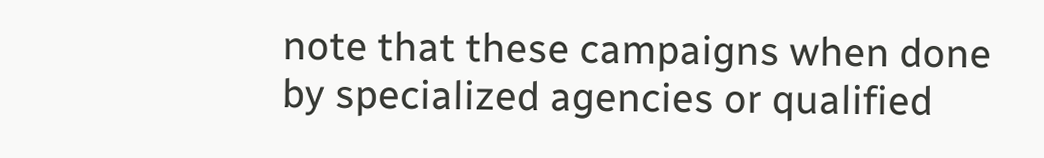note that these campaigns when done by specialized agencies or qualified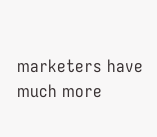marketers have much more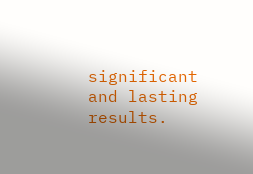significant and lasting results.